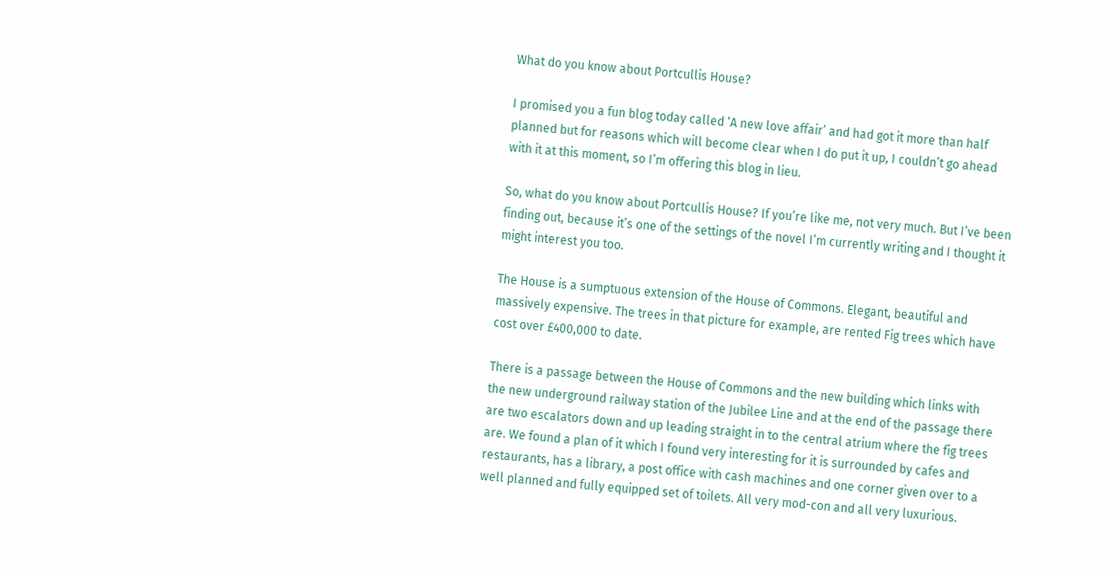What do you know about Portcullis House?

I promised you a fun blog today called ‘A new love affair’ and had got it more than half planned but for reasons which will become clear when I do put it up, I couldn’t go ahead with it at this moment, so I’m offering this blog in lieu.

So, what do you know about Portcullis House? If you’re like me, not very much. But I’ve been finding out, because it’s one of the settings of the novel I’m currently writing and I thought it might interest you too.

The House is a sumptuous extension of the House of Commons. Elegant, beautiful and massively expensive. The trees in that picture for example, are rented Fig trees which have cost over £400,000 to date.

There is a passage between the House of Commons and the new building which links with the new underground railway station of the Jubilee Line and at the end of the passage there are two escalators down and up leading straight in to the central atrium where the fig trees are. We found a plan of it which I found very interesting for it is surrounded by cafes and restaurants, has a library, a post office with cash machines and one corner given over to a well planned and fully equipped set of toilets. All very mod-con and all very luxurious.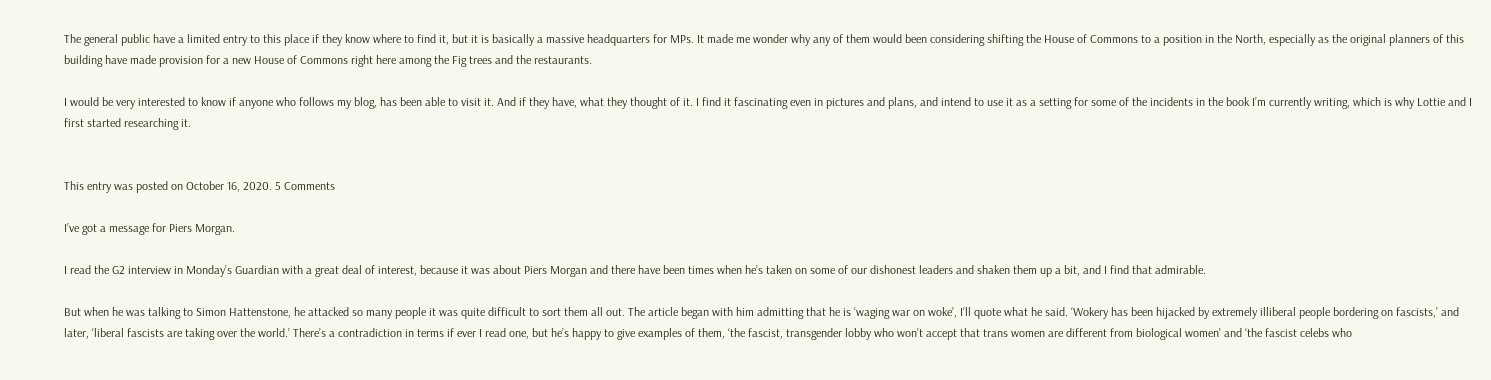The general public have a limited entry to this place if they know where to find it, but it is basically a massive headquarters for MPs. It made me wonder why any of them would been considering shifting the House of Commons to a position in the North, especially as the original planners of this building have made provision for a new House of Commons right here among the Fig trees and the restaurants.

I would be very interested to know if anyone who follows my blog, has been able to visit it. And if they have, what they thought of it. I find it fascinating even in pictures and plans, and intend to use it as a setting for some of the incidents in the book I’m currently writing, which is why Lottie and I first started researching it.


This entry was posted on October 16, 2020. 5 Comments

I’ve got a message for Piers Morgan.

I read the G2 interview in Monday’s Guardian with a great deal of interest, because it was about Piers Morgan and there have been times when he’s taken on some of our dishonest leaders and shaken them up a bit, and I find that admirable.

But when he was talking to Simon Hattenstone, he attacked so many people it was quite difficult to sort them all out. The article began with him admitting that he is ‘waging war on woke’, I’ll quote what he said. ‘Wokery has been hijacked by extremely illiberal people bordering on fascists,’ and later, ‘liberal fascists are taking over the world.’ There’s a contradiction in terms if ever I read one, but he’s happy to give examples of them, ‘the fascist, transgender lobby who won’t accept that trans women are different from biological women’ and ‘the fascist celebs who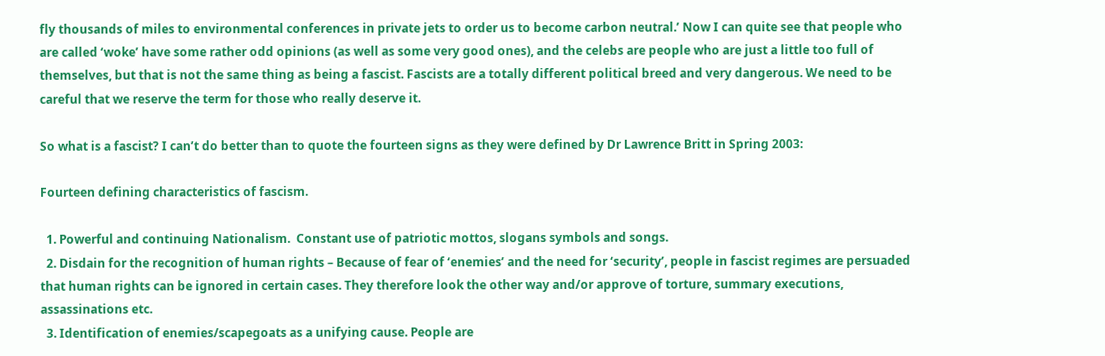fly thousands of miles to environmental conferences in private jets to order us to become carbon neutral.’ Now I can quite see that people who are called ‘woke’ have some rather odd opinions (as well as some very good ones), and the celebs are people who are just a little too full of themselves, but that is not the same thing as being a fascist. Fascists are a totally different political breed and very dangerous. We need to be careful that we reserve the term for those who really deserve it.

So what is a fascist? I can’t do better than to quote the fourteen signs as they were defined by Dr Lawrence Britt in Spring 2003:

Fourteen defining characteristics of fascism.

  1. Powerful and continuing Nationalism.  Constant use of patriotic mottos, slogans symbols and songs.
  2. Disdain for the recognition of human rights – Because of fear of ‘enemies’ and the need for ‘security’, people in fascist regimes are persuaded that human rights can be ignored in certain cases. They therefore look the other way and/or approve of torture, summary executions, assassinations etc.
  3. Identification of enemies/scapegoats as a unifying cause. People are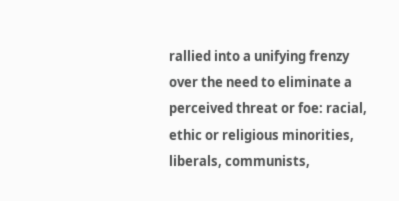rallied into a unifying frenzy over the need to eliminate a perceived threat or foe: racial, ethic or religious minorities, liberals, communists,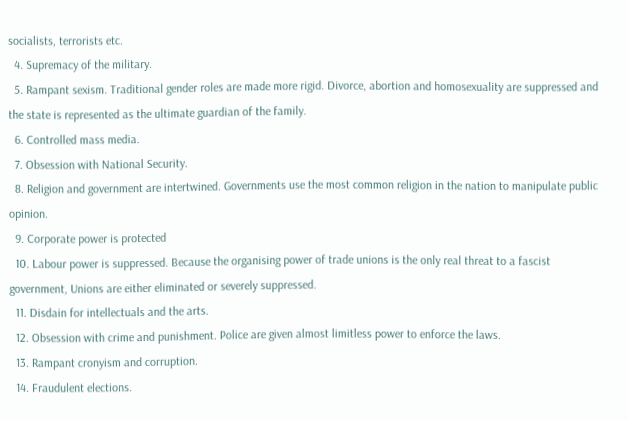socialists, terrorists etc.
  4. Supremacy of the military.
  5. Rampant sexism. Traditional gender roles are made more rigid. Divorce, abortion and homosexuality are suppressed and the state is represented as the ultimate guardian of the family.
  6. Controlled mass media.
  7. Obsession with National Security.
  8. Religion and government are intertwined. Governments use the most common religion in the nation to manipulate public opinion.
  9. Corporate power is protected
  10. Labour power is suppressed. Because the organising power of trade unions is the only real threat to a fascist government, Unions are either eliminated or severely suppressed.
  11. Disdain for intellectuals and the arts.
  12. Obsession with crime and punishment. Police are given almost limitless power to enforce the laws.
  13. Rampant cronyism and corruption.
  14. Fraudulent elections.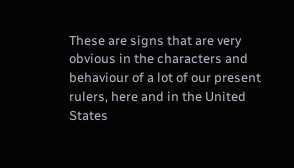These are signs that are very obvious in the characters and behaviour of a lot of our present rulers, here and in the United States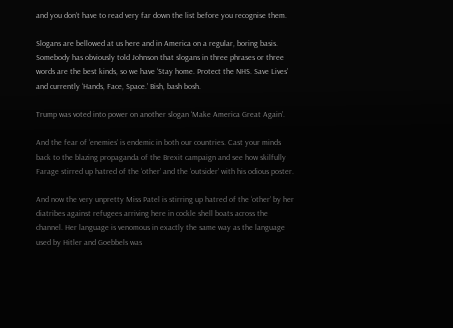and you don’t have to read very far down the list before you recognise them.

Slogans are bellowed at us here and in America on a regular, boring basis. Somebody has obviously told Johnson that slogans in three phrases or three words are the best kinds, so we have ‘Stay home. Protect the NHS. Save Lives’ and currently ‘Hands, Face, Space.’ Bish, bash bosh.

Trump was voted into power on another slogan ‘Make America Great Again’.

And the fear of ‘enemies’ is endemic in both our countries. Cast your minds back to the blazing propaganda of the Brexit campaign and see how skilfully Farage stirred up hatred of the ‘other’ and the ‘outsider’ with his odious poster.

And now the very unpretty Miss Patel is stirring up hatred of the ‘other’ by her diatribes against refugees arriving here in cockle shell boats across the channel. Her language is venomous in exactly the same way as the language used by Hitler and Goebbels was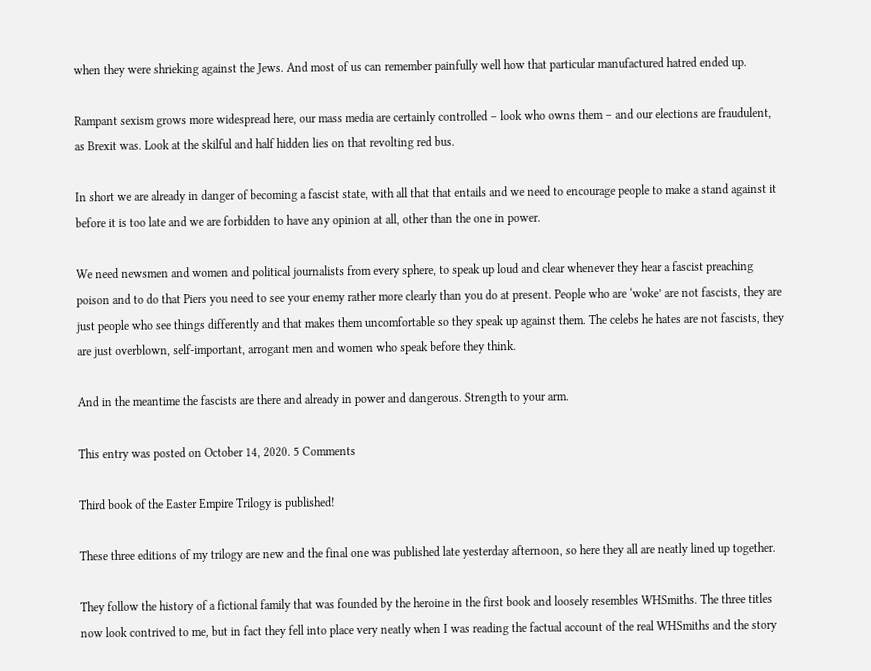when they were shrieking against the Jews. And most of us can remember painfully well how that particular manufactured hatred ended up.

Rampant sexism grows more widespread here, our mass media are certainly controlled – look who owns them – and our elections are fraudulent, as Brexit was. Look at the skilful and half hidden lies on that revolting red bus.

In short we are already in danger of becoming a fascist state, with all that that entails and we need to encourage people to make a stand against it before it is too late and we are forbidden to have any opinion at all, other than the one in power.

We need newsmen and women and political journalists from every sphere, to speak up loud and clear whenever they hear a fascist preaching poison and to do that Piers you need to see your enemy rather more clearly than you do at present. People who are ‘woke’ are not fascists, they are just people who see things differently and that makes them uncomfortable so they speak up against them. The celebs he hates are not fascists, they are just overblown, self-important, arrogant men and women who speak before they think.

And in the meantime the fascists are there and already in power and dangerous. Strength to your arm.

This entry was posted on October 14, 2020. 5 Comments

Third book of the Easter Empire Trilogy is published!

These three editions of my trilogy are new and the final one was published late yesterday afternoon, so here they all are neatly lined up together.

They follow the history of a fictional family that was founded by the heroine in the first book and loosely resembles WHSmiths. The three titles now look contrived to me, but in fact they fell into place very neatly when I was reading the factual account of the real WHSmiths and the story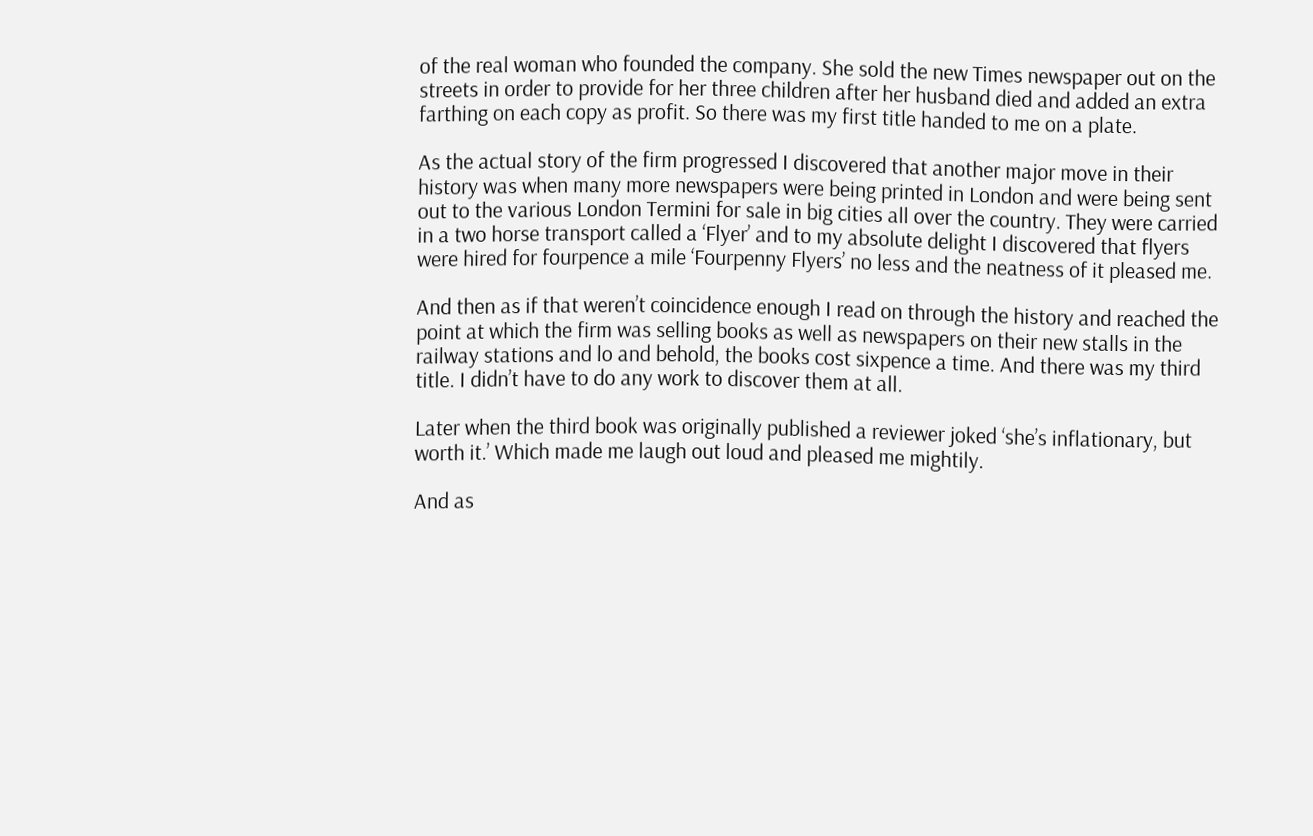of the real woman who founded the company. She sold the new Times newspaper out on the streets in order to provide for her three children after her husband died and added an extra farthing on each copy as profit. So there was my first title handed to me on a plate.

As the actual story of the firm progressed I discovered that another major move in their history was when many more newspapers were being printed in London and were being sent out to the various London Termini for sale in big cities all over the country. They were carried in a two horse transport called a ‘Flyer’ and to my absolute delight I discovered that flyers were hired for fourpence a mile ‘Fourpenny Flyers’ no less and the neatness of it pleased me.

And then as if that weren’t coincidence enough I read on through the history and reached the point at which the firm was selling books as well as newspapers on their new stalls in the railway stations and lo and behold, the books cost sixpence a time. And there was my third title. I didn’t have to do any work to discover them at all.

Later when the third book was originally published a reviewer joked ‘she’s inflationary, but worth it.’ Which made me laugh out loud and pleased me mightily.

And as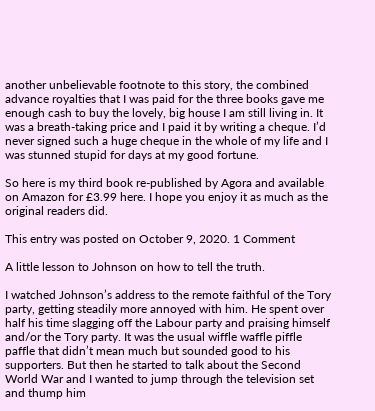another unbelievable footnote to this story, the combined advance royalties that I was paid for the three books gave me enough cash to buy the lovely, big house I am still living in. It was a breath-taking price and I paid it by writing a cheque. I’d never signed such a huge cheque in the whole of my life and I was stunned stupid for days at my good fortune.

So here is my third book re-published by Agora and available on Amazon for £3.99 here. I hope you enjoy it as much as the original readers did.

This entry was posted on October 9, 2020. 1 Comment

A little lesson to Johnson on how to tell the truth.

I watched Johnson’s address to the remote faithful of the Tory party, getting steadily more annoyed with him. He spent over half his time slagging off the Labour party and praising himself and/or the Tory party. It was the usual wiffle waffle piffle paffle that didn’t mean much but sounded good to his supporters. But then he started to talk about the Second World War and I wanted to jump through the television set and thump him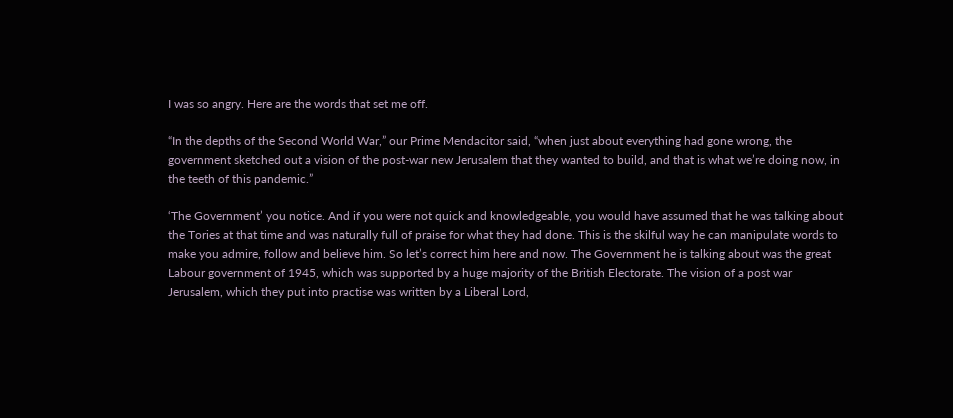I was so angry. Here are the words that set me off.

“In the depths of the Second World War,” our Prime Mendacitor said, “when just about everything had gone wrong, the government sketched out a vision of the post-war new Jerusalem that they wanted to build, and that is what we’re doing now, in the teeth of this pandemic.”

‘The Government’ you notice. And if you were not quick and knowledgeable, you would have assumed that he was talking about the Tories at that time and was naturally full of praise for what they had done. This is the skilful way he can manipulate words to make you admire, follow and believe him. So let’s correct him here and now. The Government he is talking about was the great Labour government of 1945, which was supported by a huge majority of the British Electorate. The vision of a post war Jerusalem, which they put into practise was written by a Liberal Lord,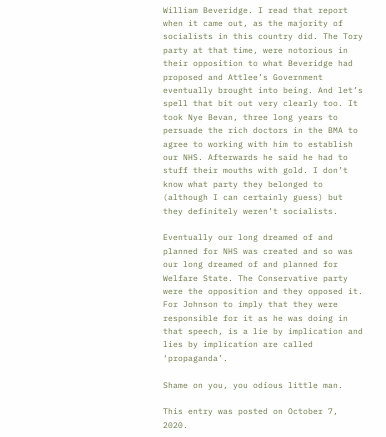William Beveridge. I read that report when it came out, as the majority of socialists in this country did. The Tory party at that time, were notorious in their opposition to what Beveridge had proposed and Attlee’s Government eventually brought into being. And let’s spell that bit out very clearly too. It took Nye Bevan, three long years to persuade the rich doctors in the BMA to agree to working with him to establish our NHS. Afterwards he said he had to stuff their mouths with gold. I don’t know what party they belonged to (although I can certainly guess) but they definitely weren’t socialists.

Eventually our long dreamed of and planned for NHS was created and so was our long dreamed of and planned for Welfare State. The Conservative party were the opposition and they opposed it. For Johnson to imply that they were responsible for it as he was doing in that speech, is a lie by implication and lies by implication are called ‘propaganda’.

Shame on you, you odious little man.

This entry was posted on October 7, 2020.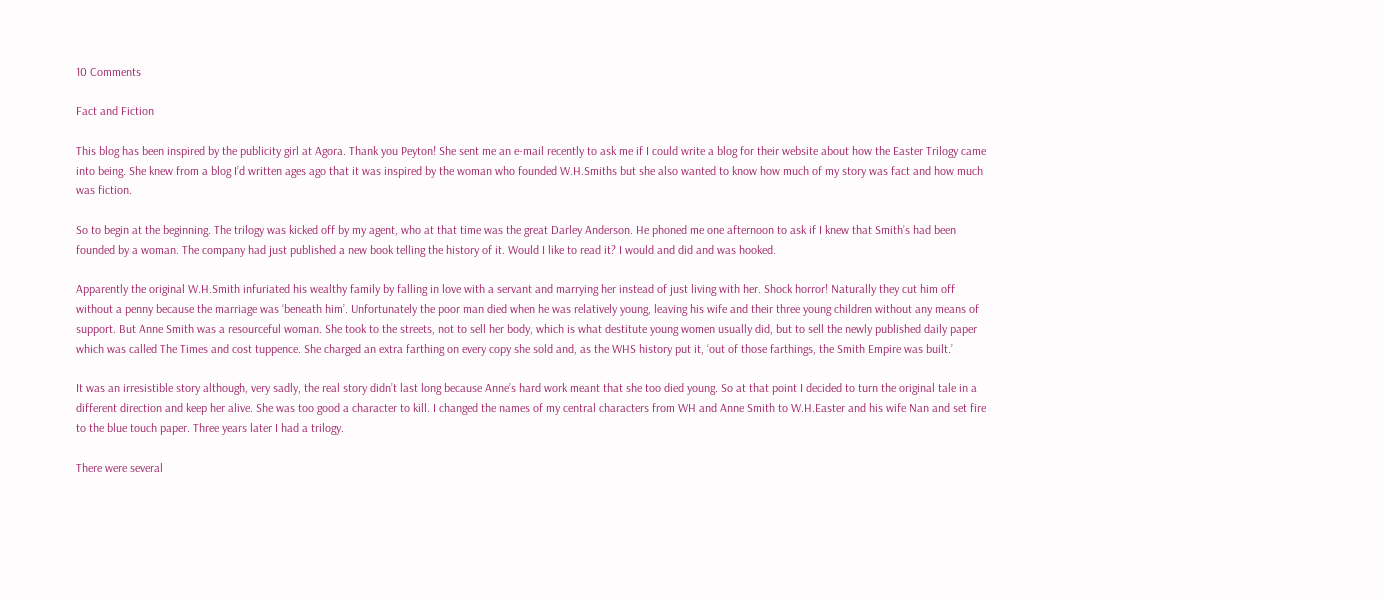10 Comments

Fact and Fiction

This blog has been inspired by the publicity girl at Agora. Thank you Peyton! She sent me an e-mail recently to ask me if I could write a blog for their website about how the Easter Trilogy came into being. She knew from a blog I’d written ages ago that it was inspired by the woman who founded W.H.Smiths but she also wanted to know how much of my story was fact and how much was fiction.

So to begin at the beginning. The trilogy was kicked off by my agent, who at that time was the great Darley Anderson. He phoned me one afternoon to ask if I knew that Smith’s had been founded by a woman. The company had just published a new book telling the history of it. Would I like to read it? I would and did and was hooked.

Apparently the original W.H.Smith infuriated his wealthy family by falling in love with a servant and marrying her instead of just living with her. Shock horror! Naturally they cut him off without a penny because the marriage was ‘beneath him’. Unfortunately the poor man died when he was relatively young, leaving his wife and their three young children without any means of support. But Anne Smith was a resourceful woman. She took to the streets, not to sell her body, which is what destitute young women usually did, but to sell the newly published daily paper which was called The Times and cost tuppence. She charged an extra farthing on every copy she sold and, as the WHS history put it, ‘out of those farthings, the Smith Empire was built.’

It was an irresistible story although, very sadly, the real story didn’t last long because Anne’s hard work meant that she too died young. So at that point I decided to turn the original tale in a different direction and keep her alive. She was too good a character to kill. I changed the names of my central characters from WH and Anne Smith to W.H.Easter and his wife Nan and set fire to the blue touch paper. Three years later I had a trilogy.

There were several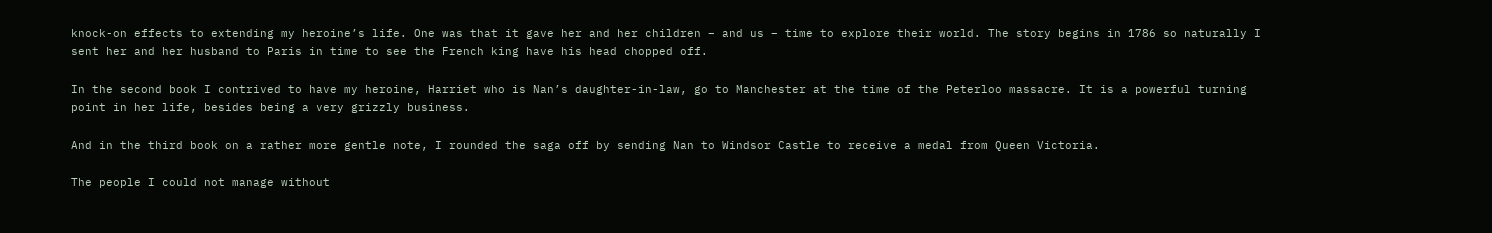knock-on effects to extending my heroine’s life. One was that it gave her and her children – and us – time to explore their world. The story begins in 1786 so naturally I sent her and her husband to Paris in time to see the French king have his head chopped off.

In the second book I contrived to have my heroine, Harriet who is Nan’s daughter-in-law, go to Manchester at the time of the Peterloo massacre. It is a powerful turning point in her life, besides being a very grizzly business.

And in the third book on a rather more gentle note, I rounded the saga off by sending Nan to Windsor Castle to receive a medal from Queen Victoria.

The people I could not manage without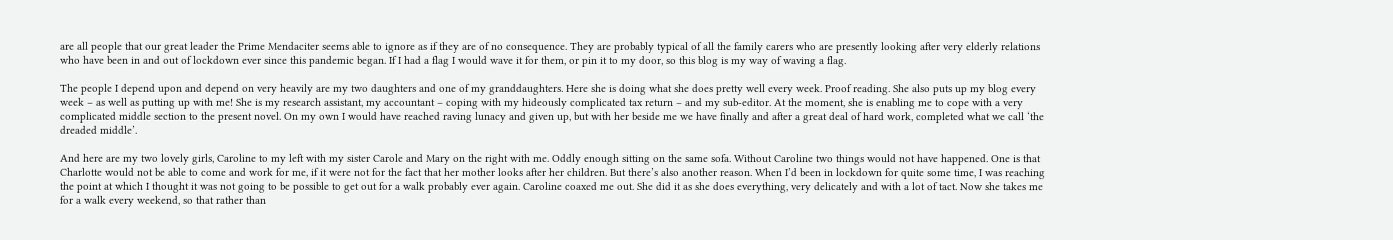are all people that our great leader the Prime Mendaciter seems able to ignore as if they are of no consequence. They are probably typical of all the family carers who are presently looking after very elderly relations who have been in and out of lockdown ever since this pandemic began. If I had a flag I would wave it for them, or pin it to my door, so this blog is my way of waving a flag.

The people I depend upon and depend on very heavily are my two daughters and one of my granddaughters. Here she is doing what she does pretty well every week. Proof reading. She also puts up my blog every week – as well as putting up with me! She is my research assistant, my accountant – coping with my hideously complicated tax return – and my sub-editor. At the moment, she is enabling me to cope with a very complicated middle section to the present novel. On my own I would have reached raving lunacy and given up, but with her beside me we have finally and after a great deal of hard work, completed what we call ‘the dreaded middle’.

And here are my two lovely girls, Caroline to my left with my sister Carole and Mary on the right with me. Oddly enough sitting on the same sofa. Without Caroline two things would not have happened. One is that Charlotte would not be able to come and work for me, if it were not for the fact that her mother looks after her children. But there’s also another reason. When I’d been in lockdown for quite some time, I was reaching the point at which I thought it was not going to be possible to get out for a walk probably ever again. Caroline coaxed me out. She did it as she does everything, very delicately and with a lot of tact. Now she takes me for a walk every weekend, so that rather than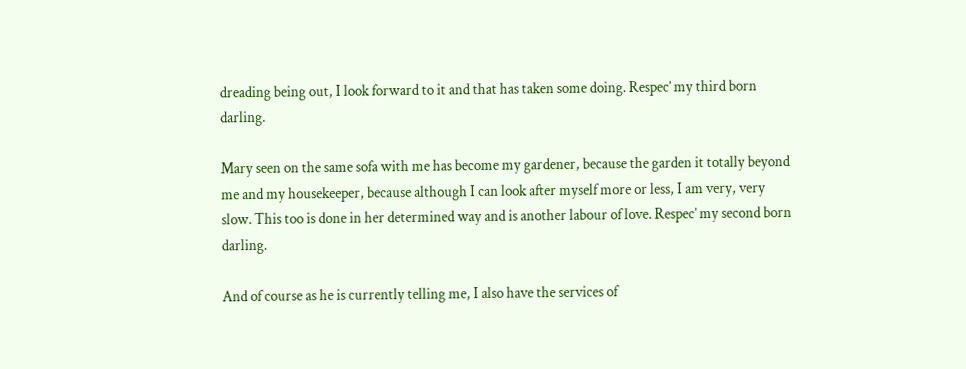dreading being out, I look forward to it and that has taken some doing. Respec’ my third born darling.

Mary seen on the same sofa with me has become my gardener, because the garden it totally beyond me and my housekeeper, because although I can look after myself more or less, I am very, very slow. This too is done in her determined way and is another labour of love. Respec’ my second born darling.

And of course as he is currently telling me, I also have the services of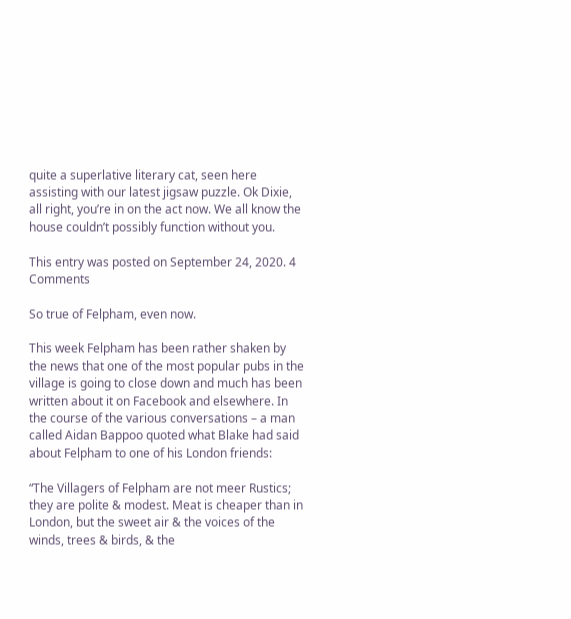quite a superlative literary cat, seen here assisting with our latest jigsaw puzzle. Ok Dixie, all right, you’re in on the act now. We all know the house couldn’t possibly function without you.

This entry was posted on September 24, 2020. 4 Comments

So true of Felpham, even now.

This week Felpham has been rather shaken by the news that one of the most popular pubs in the village is going to close down and much has been written about it on Facebook and elsewhere. In the course of the various conversations – a man called Aidan Bappoo quoted what Blake had said about Felpham to one of his London friends:

“The Villagers of Felpham are not meer Rustics; they are polite & modest. Meat is cheaper than in London, but the sweet air & the voices of the winds, trees & birds, & the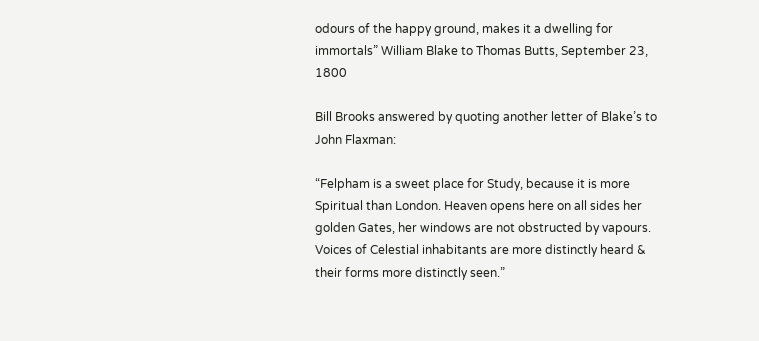odours of the happy ground, makes it a dwelling for immortals” William Blake to Thomas Butts, September 23, 1800

Bill Brooks answered by quoting another letter of Blake’s to John Flaxman:

“Felpham is a sweet place for Study, because it is more Spiritual than London. Heaven opens here on all sides her golden Gates, her windows are not obstructed by vapours. Voices of Celestial inhabitants are more distinctly heard & their forms more distinctly seen.”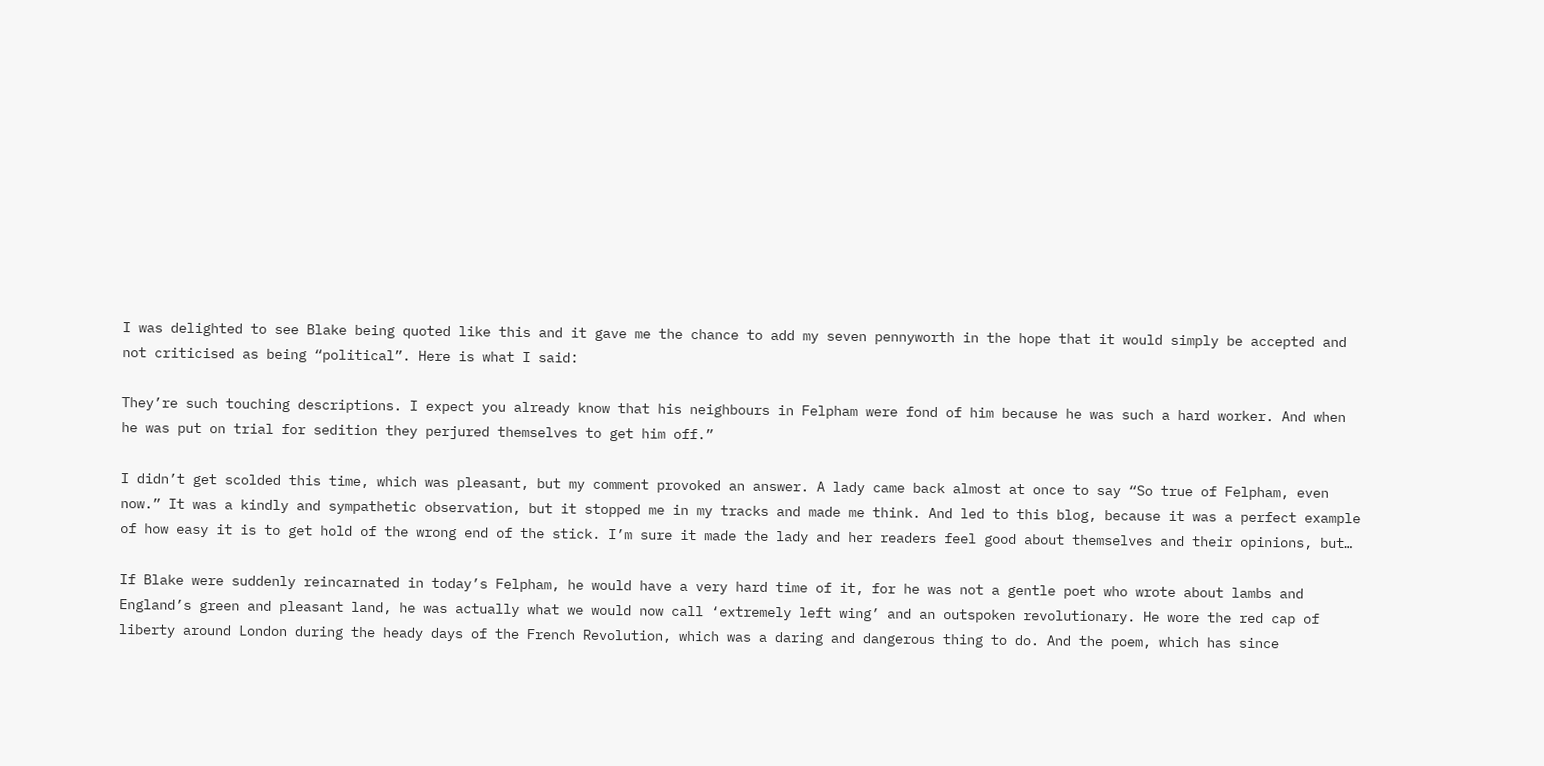I was delighted to see Blake being quoted like this and it gave me the chance to add my seven pennyworth in the hope that it would simply be accepted and not criticised as being “political”. Here is what I said:

They’re such touching descriptions. I expect you already know that his neighbours in Felpham were fond of him because he was such a hard worker. And when he was put on trial for sedition they perjured themselves to get him off.”

I didn’t get scolded this time, which was pleasant, but my comment provoked an answer. A lady came back almost at once to say “So true of Felpham, even now.” It was a kindly and sympathetic observation, but it stopped me in my tracks and made me think. And led to this blog, because it was a perfect example of how easy it is to get hold of the wrong end of the stick. I’m sure it made the lady and her readers feel good about themselves and their opinions, but…

If Blake were suddenly reincarnated in today’s Felpham, he would have a very hard time of it, for he was not a gentle poet who wrote about lambs and England’s green and pleasant land, he was actually what we would now call ‘extremely left wing’ and an outspoken revolutionary. He wore the red cap of liberty around London during the heady days of the French Revolution, which was a daring and dangerous thing to do. And the poem, which has since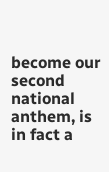become our second national anthem, is in fact a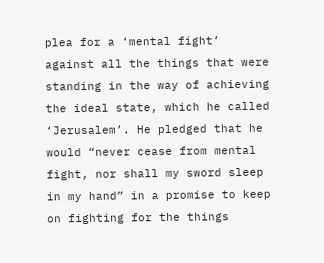plea for a ‘mental fight’ against all the things that were standing in the way of achieving the ideal state, which he called ‘Jerusalem’. He pledged that he would “never cease from mental fight, nor shall my sword sleep in my hand” in a promise to keep on fighting for the things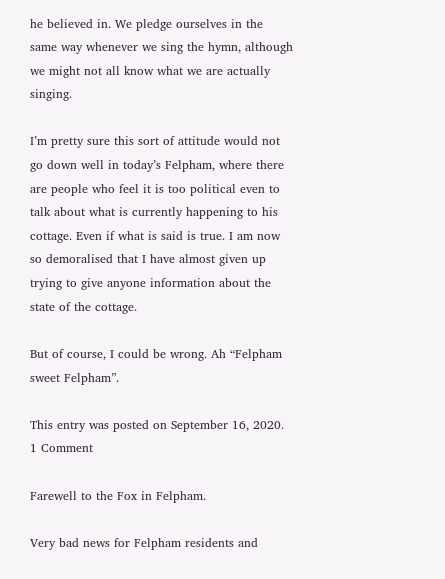he believed in. We pledge ourselves in the same way whenever we sing the hymn, although we might not all know what we are actually singing.

I’m pretty sure this sort of attitude would not go down well in today’s Felpham, where there are people who feel it is too political even to talk about what is currently happening to his cottage. Even if what is said is true. I am now so demoralised that I have almost given up trying to give anyone information about the state of the cottage.

But of course, I could be wrong. Ah “Felpham sweet Felpham”.

This entry was posted on September 16, 2020. 1 Comment

Farewell to the Fox in Felpham.

Very bad news for Felpham residents and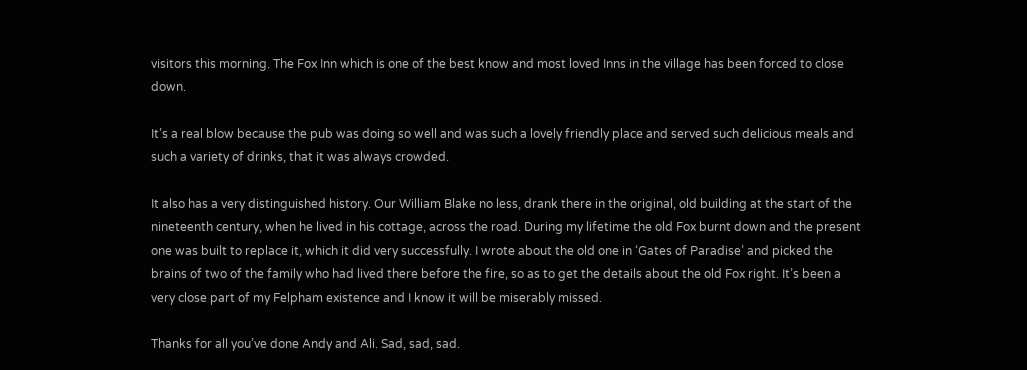visitors this morning. The Fox Inn which is one of the best know and most loved Inns in the village has been forced to close down.

It’s a real blow because the pub was doing so well and was such a lovely friendly place and served such delicious meals and such a variety of drinks, that it was always crowded.

It also has a very distinguished history. Our William Blake no less, drank there in the original, old building at the start of the nineteenth century, when he lived in his cottage, across the road. During my lifetime the old Fox burnt down and the present one was built to replace it, which it did very successfully. I wrote about the old one in ‘Gates of Paradise’ and picked the brains of two of the family who had lived there before the fire, so as to get the details about the old Fox right. It’s been a very close part of my Felpham existence and I know it will be miserably missed.

Thanks for all you’ve done Andy and Ali. Sad, sad, sad.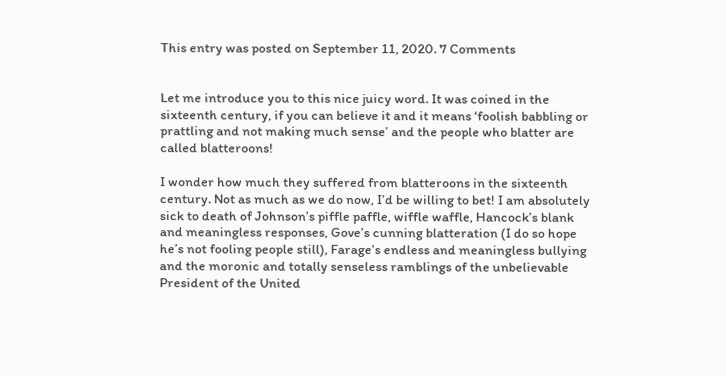This entry was posted on September 11, 2020. 7 Comments


Let me introduce you to this nice juicy word. It was coined in the sixteenth century, if you can believe it and it means ‘foolish babbling or prattling and not making much sense’ and the people who blatter are called blatteroons!

I wonder how much they suffered from blatteroons in the sixteenth century. Not as much as we do now, I’d be willing to bet! I am absolutely sick to death of Johnson’s piffle paffle, wiffle waffle, Hancock’s blank and meaningless responses, Gove’s cunning blatteration (I do so hope he’s not fooling people still), Farage’s endless and meaningless bullying and the moronic and totally senseless ramblings of the unbelievable President of the United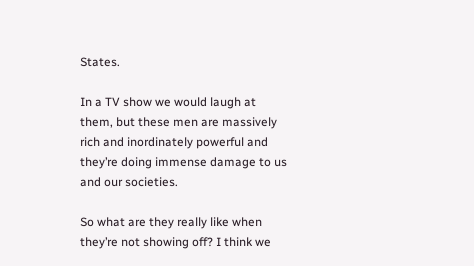States.

In a TV show we would laugh at them, but these men are massively rich and inordinately powerful and they’re doing immense damage to us and our societies.

So what are they really like when they’re not showing off? I think we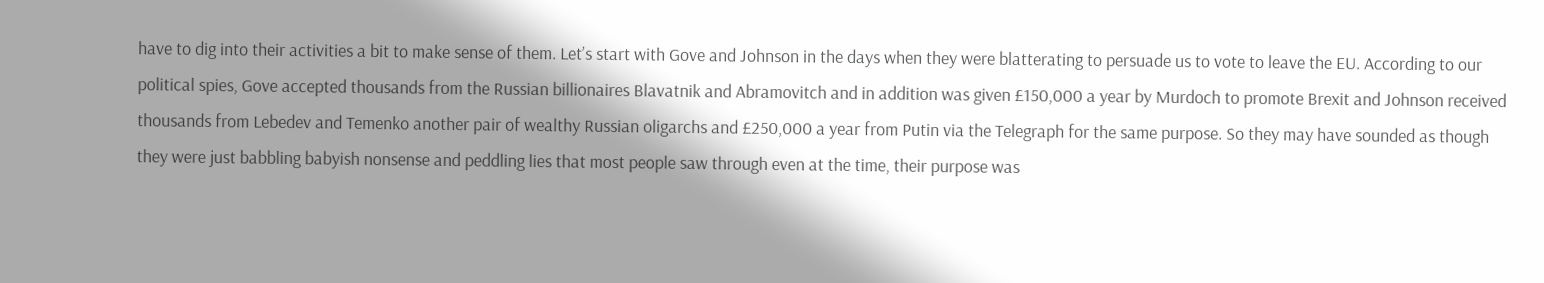have to dig into their activities a bit to make sense of them. Let’s start with Gove and Johnson in the days when they were blatterating to persuade us to vote to leave the EU. According to our political spies, Gove accepted thousands from the Russian billionaires Blavatnik and Abramovitch and in addition was given £150,000 a year by Murdoch to promote Brexit and Johnson received thousands from Lebedev and Temenko another pair of wealthy Russian oligarchs and £250,000 a year from Putin via the Telegraph for the same purpose. So they may have sounded as though they were just babbling babyish nonsense and peddling lies that most people saw through even at the time, their purpose was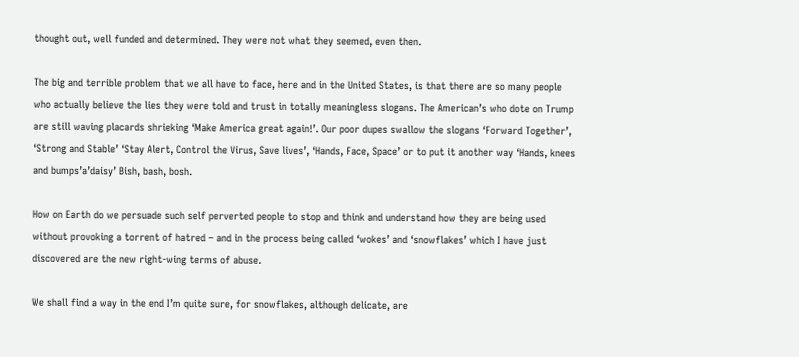thought out, well funded and determined. They were not what they seemed, even then.

The big and terrible problem that we all have to face, here and in the United States, is that there are so many people who actually believe the lies they were told and trust in totally meaningless slogans. The American’s who dote on Trump are still waving placards shrieking ‘Make America great again!’. Our poor dupes swallow the slogans ‘Forward Together’, ‘Strong and Stable’ ‘Stay Alert, Control the Virus, Save lives’, ‘Hands, Face, Space’ or to put it another way ‘Hands, knees and bumps’a’daisy’ Bish, bash, bosh.

How on Earth do we persuade such self perverted people to stop and think and understand how they are being used without provoking a torrent of hatred – and in the process being called ‘wokes’ and ‘snowflakes’ which I have just discovered are the new right-wing terms of abuse.

We shall find a way in the end I’m quite sure, for snowflakes, although delicate, are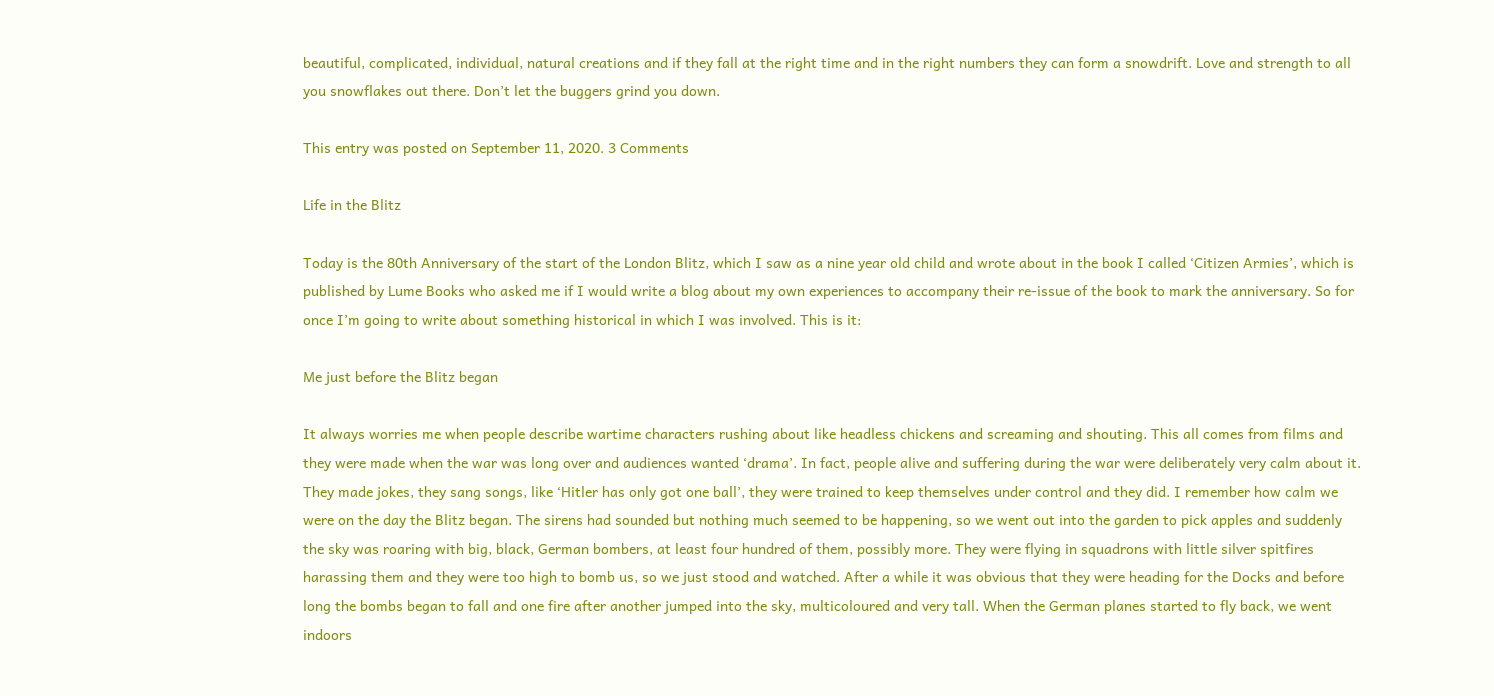beautiful, complicated, individual, natural creations and if they fall at the right time and in the right numbers they can form a snowdrift. Love and strength to all you snowflakes out there. Don’t let the buggers grind you down.

This entry was posted on September 11, 2020. 3 Comments

Life in the Blitz

Today is the 80th Anniversary of the start of the London Blitz, which I saw as a nine year old child and wrote about in the book I called ‘Citizen Armies’, which is published by Lume Books who asked me if I would write a blog about my own experiences to accompany their re-issue of the book to mark the anniversary. So for once I’m going to write about something historical in which I was involved. This is it:

Me just before the Blitz began

It always worries me when people describe wartime characters rushing about like headless chickens and screaming and shouting. This all comes from films and they were made when the war was long over and audiences wanted ‘drama’. In fact, people alive and suffering during the war were deliberately very calm about it. They made jokes, they sang songs, like ‘Hitler has only got one ball’, they were trained to keep themselves under control and they did. I remember how calm we were on the day the Blitz began. The sirens had sounded but nothing much seemed to be happening, so we went out into the garden to pick apples and suddenly the sky was roaring with big, black, German bombers, at least four hundred of them, possibly more. They were flying in squadrons with little silver spitfires harassing them and they were too high to bomb us, so we just stood and watched. After a while it was obvious that they were heading for the Docks and before long the bombs began to fall and one fire after another jumped into the sky, multicoloured and very tall. When the German planes started to fly back, we went indoors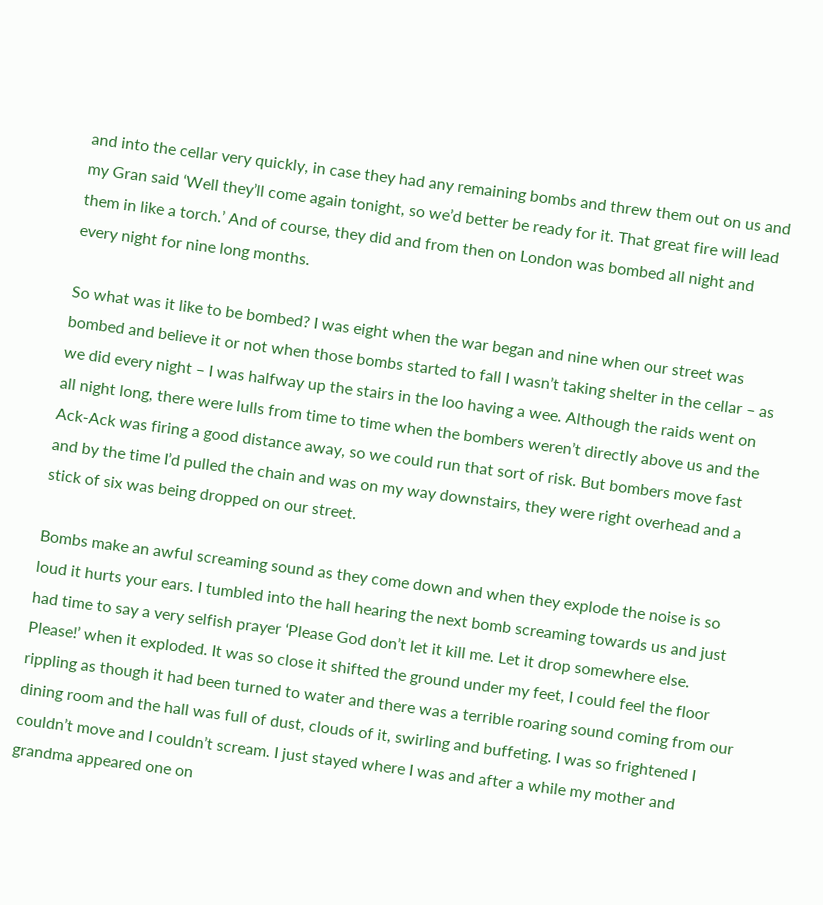and into the cellar very quickly, in case they had any remaining bombs and threw them out on us and my Gran said ‘Well they’ll come again tonight, so we’d better be ready for it. That great fire will lead them in like a torch.’ And of course, they did and from then on London was bombed all night and every night for nine long months.

So what was it like to be bombed? I was eight when the war began and nine when our street was bombed and believe it or not when those bombs started to fall I wasn’t taking shelter in the cellar – as we did every night – I was halfway up the stairs in the loo having a wee. Although the raids went on all night long, there were lulls from time to time when the bombers weren’t directly above us and the Ack-Ack was firing a good distance away, so we could run that sort of risk. But bombers move fast and by the time I’d pulled the chain and was on my way downstairs, they were right overhead and a stick of six was being dropped on our street.

Bombs make an awful screaming sound as they come down and when they explode the noise is so loud it hurts your ears. I tumbled into the hall hearing the next bomb screaming towards us and just had time to say a very selfish prayer ‘Please God don’t let it kill me. Let it drop somewhere else. Please!’ when it exploded. It was so close it shifted the ground under my feet, I could feel the floor rippling as though it had been turned to water and there was a terrible roaring sound coming from our dining room and the hall was full of dust, clouds of it, swirling and buffeting. I was so frightened I couldn’t move and I couldn’t scream. I just stayed where I was and after a while my mother and grandma appeared one on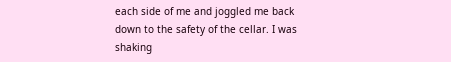each side of me and joggled me back down to the safety of the cellar. I was shaking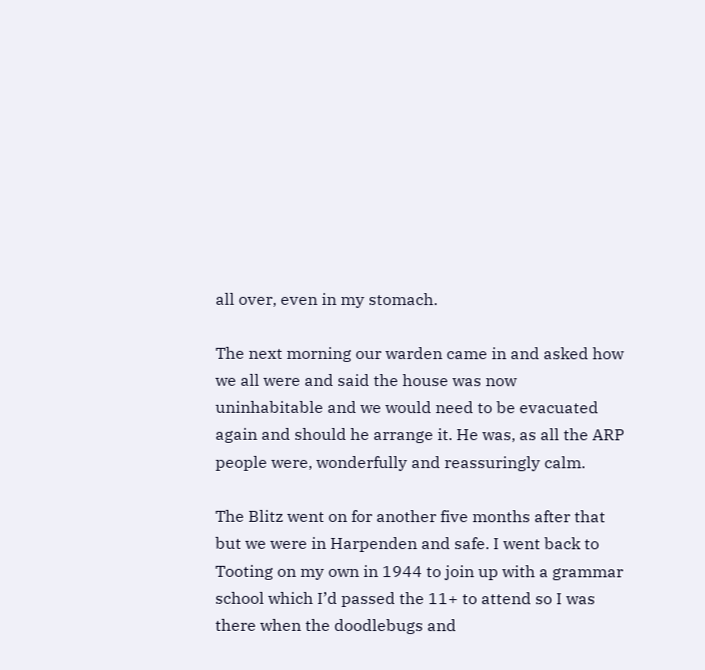all over, even in my stomach.

The next morning our warden came in and asked how we all were and said the house was now uninhabitable and we would need to be evacuated again and should he arrange it. He was, as all the ARP people were, wonderfully and reassuringly calm.

The Blitz went on for another five months after that but we were in Harpenden and safe. I went back to Tooting on my own in 1944 to join up with a grammar school which I’d passed the 11+ to attend so I was there when the doodlebugs and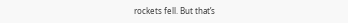rockets fell. But that’s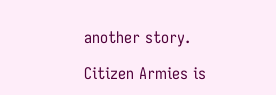another story.

Citizen Armies is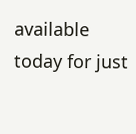available today for just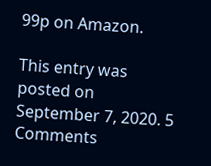99p on Amazon.

This entry was posted on September 7, 2020. 5 Comments